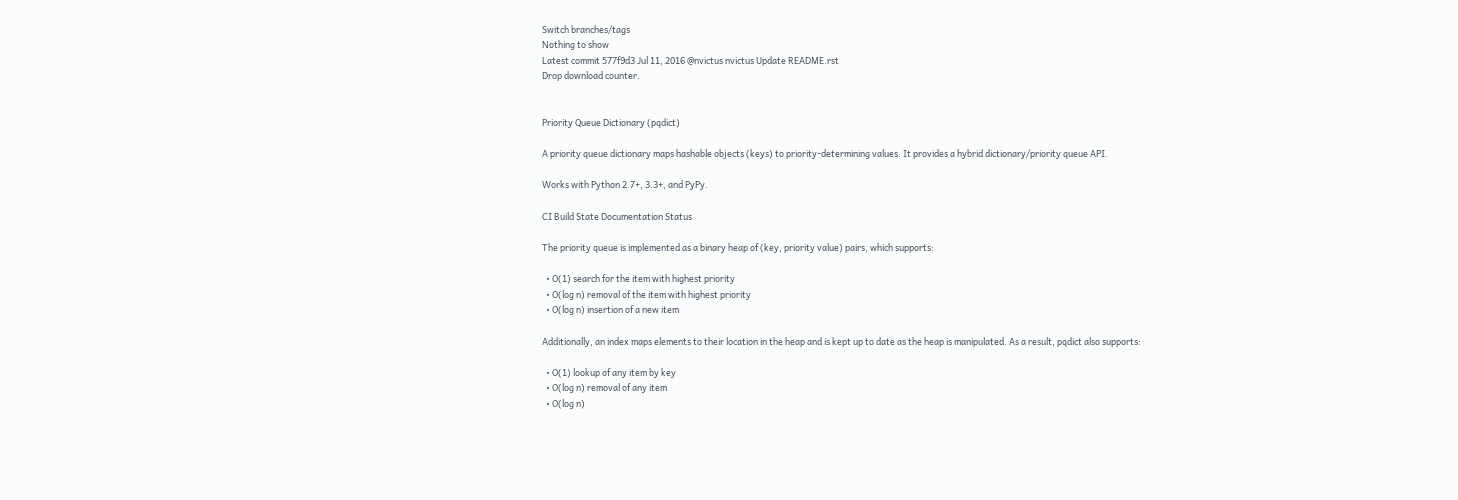Switch branches/tags
Nothing to show
Latest commit 577f9d3 Jul 11, 2016 @nvictus nvictus Update README.rst
Drop download counter.


Priority Queue Dictionary (pqdict)

A priority queue dictionary maps hashable objects (keys) to priority-determining values. It provides a hybrid dictionary/priority queue API.

Works with Python 2.7+, 3.3+, and PyPy.

CI Build State Documentation Status

The priority queue is implemented as a binary heap of (key, priority value) pairs, which supports:

  • O(1) search for the item with highest priority
  • O(log n) removal of the item with highest priority
  • O(log n) insertion of a new item

Additionally, an index maps elements to their location in the heap and is kept up to date as the heap is manipulated. As a result, pqdict also supports:

  • O(1) lookup of any item by key
  • O(log n) removal of any item
  • O(log n)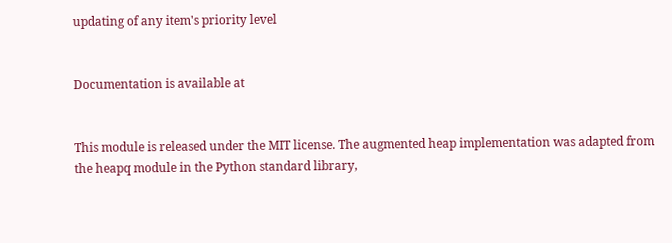updating of any item's priority level


Documentation is available at


This module is released under the MIT license. The augmented heap implementation was adapted from the heapq module in the Python standard library,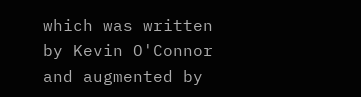which was written by Kevin O'Connor and augmented by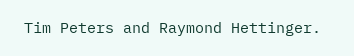Tim Peters and Raymond Hettinger.